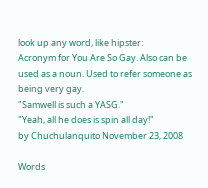look up any word, like hipster:
Acronym for You Are So Gay. Also can be used as a noun. Used to refer someone as being very gay.
"Samwell is such a YASG."
"Yeah, all he does is spin all day!"
by Chuchulanquito November 23, 2008

Words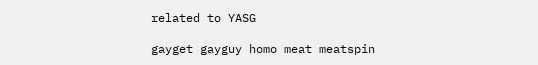related to YASG

gayget gayguy homo meat meatspin